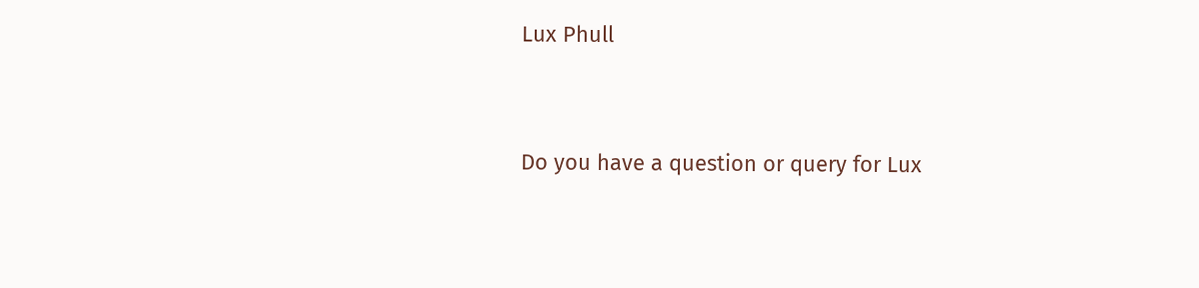Lux Phull


Do you have a question or query for Lux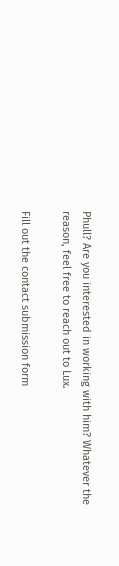Phull? Are you interested in working with him? Whatever the reason, feel free to reach out to Lux.

Fill out the contact submission form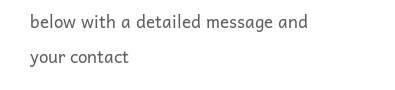below with a detailed message and your contact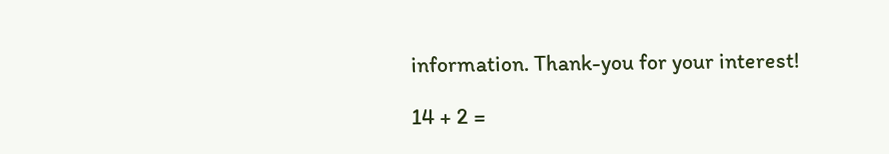information. Thank-you for your interest!

14 + 2 =